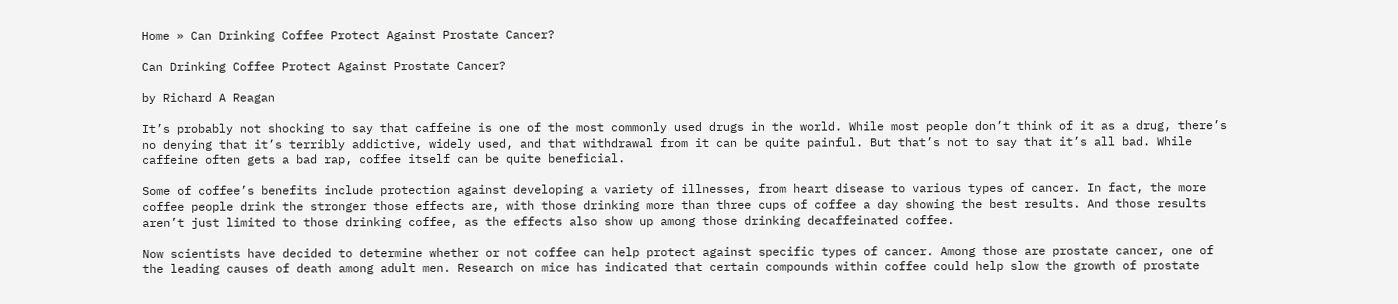Home » Can Drinking Coffee Protect Against Prostate Cancer?

Can Drinking Coffee Protect Against Prostate Cancer?

by Richard A Reagan

It’s probably not shocking to say that caffeine is one of the most commonly used drugs in the world. While most people don’t think of it as a drug, there’s no denying that it’s terribly addictive, widely used, and that withdrawal from it can be quite painful. But that’s not to say that it’s all bad. While caffeine often gets a bad rap, coffee itself can be quite beneficial.

Some of coffee’s benefits include protection against developing a variety of illnesses, from heart disease to various types of cancer. In fact, the more coffee people drink the stronger those effects are, with those drinking more than three cups of coffee a day showing the best results. And those results aren’t just limited to those drinking coffee, as the effects also show up among those drinking decaffeinated coffee.

Now scientists have decided to determine whether or not coffee can help protect against specific types of cancer. Among those are prostate cancer, one of the leading causes of death among adult men. Research on mice has indicated that certain compounds within coffee could help slow the growth of prostate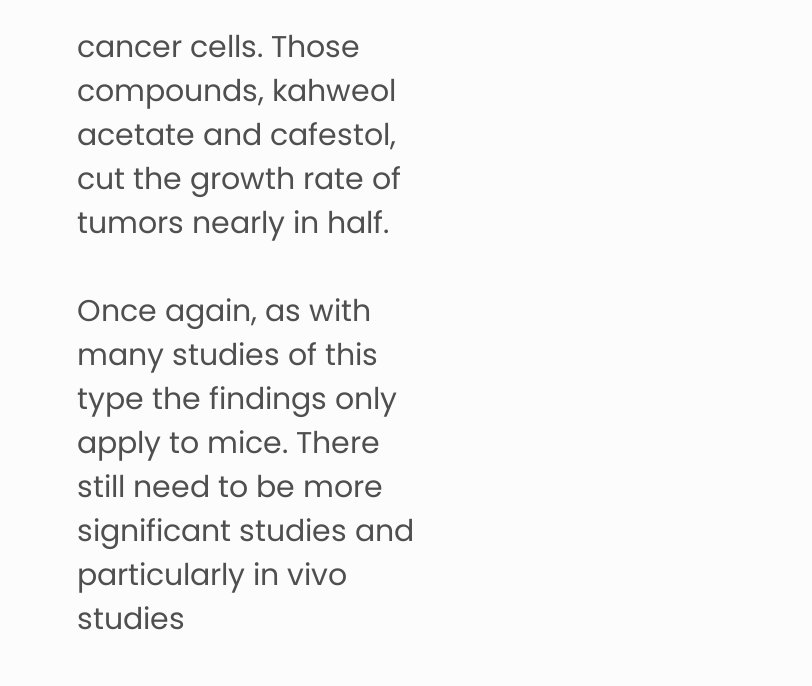cancer cells. Those compounds, kahweol acetate and cafestol, cut the growth rate of tumors nearly in half.

Once again, as with many studies of this type the findings only apply to mice. There still need to be more significant studies and particularly in vivo studies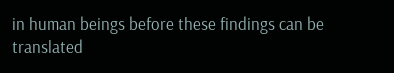in human beings before these findings can be translated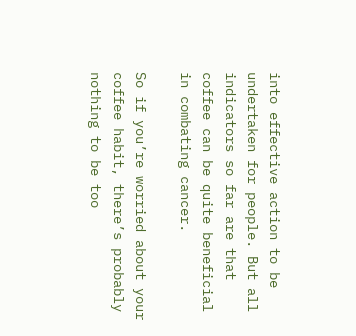into effective action to be undertaken for people. But all indicators so far are that coffee can be quite beneficial in combating cancer.

So if you’re worried about your coffee habit, there’s probably nothing to be too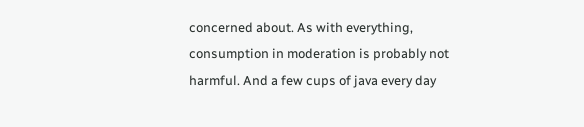concerned about. As with everything, consumption in moderation is probably not harmful. And a few cups of java every day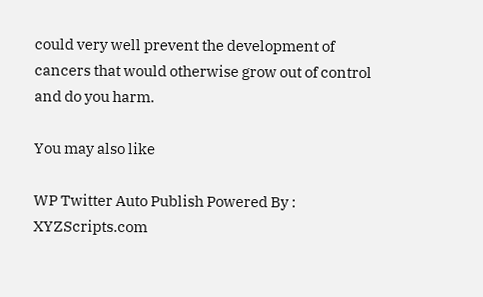could very well prevent the development of cancers that would otherwise grow out of control and do you harm.

You may also like

WP Twitter Auto Publish Powered By : XYZScripts.com